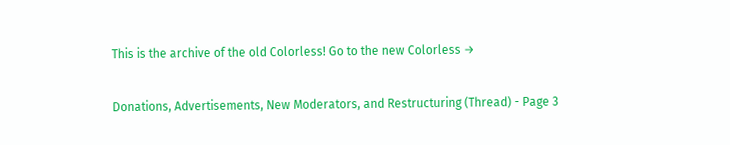This is the archive of the old Colorless! Go to the new Colorless →

Donations, Advertisements, New Moderators, and Restructuring (Thread) - Page 3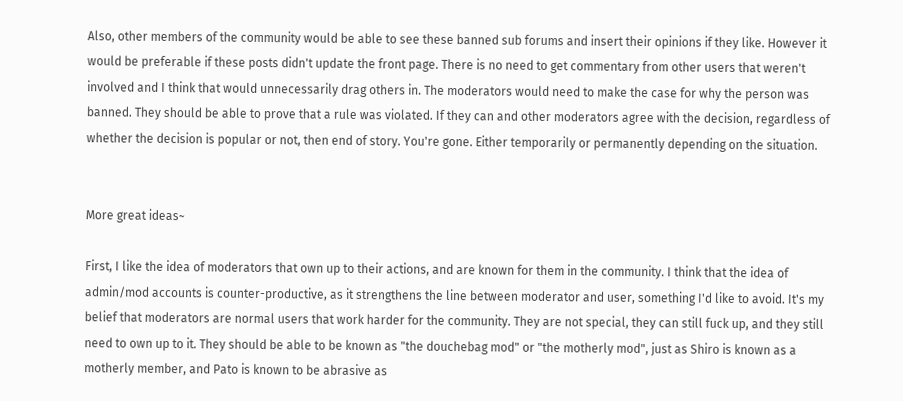Also, other members of the community would be able to see these banned sub forums and insert their opinions if they like. However it would be preferable if these posts didn't update the front page. There is no need to get commentary from other users that weren't involved and I think that would unnecessarily drag others in. The moderators would need to make the case for why the person was banned. They should be able to prove that a rule was violated. If they can and other moderators agree with the decision, regardless of whether the decision is popular or not, then end of story. You're gone. Either temporarily or permanently depending on the situation.


More great ideas~

First, I like the idea of moderators that own up to their actions, and are known for them in the community. I think that the idea of admin/mod accounts is counter-productive, as it strengthens the line between moderator and user, something I'd like to avoid. It's my belief that moderators are normal users that work harder for the community. They are not special, they can still fuck up, and they still need to own up to it. They should be able to be known as "the douchebag mod" or "the motherly mod", just as Shiro is known as a motherly member, and Pato is known to be abrasive as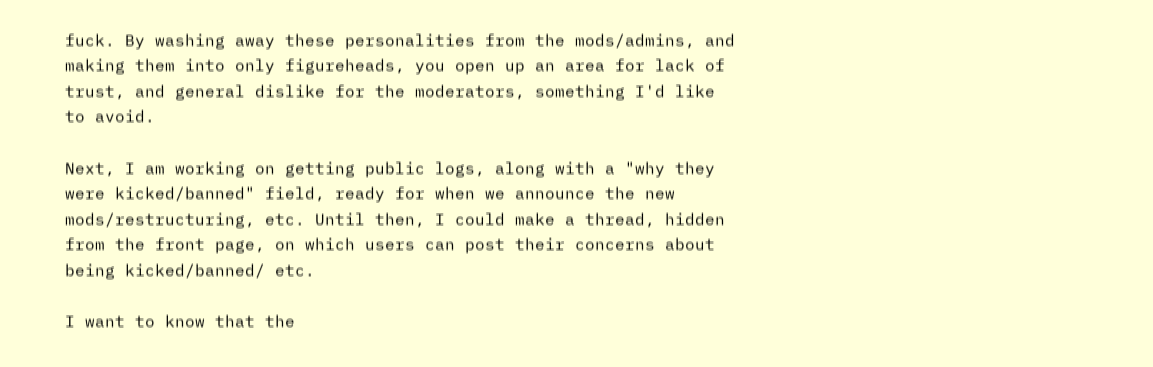fuck. By washing away these personalities from the mods/admins, and making them into only figureheads, you open up an area for lack of trust, and general dislike for the moderators, something I'd like to avoid.

Next, I am working on getting public logs, along with a "why they were kicked/banned" field, ready for when we announce the new mods/restructuring, etc. Until then, I could make a thread, hidden from the front page, on which users can post their concerns about being kicked/banned/ etc.

I want to know that the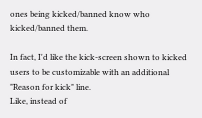ones being kicked/banned know who kicked/banned them.

In fact, I'd like the kick-screen shown to kicked users to be customizable with an additional "Reason for kick" line.
Like, instead of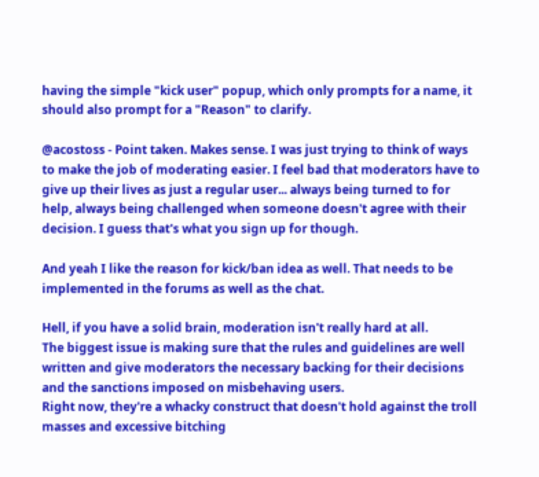having the simple "kick user" popup, which only prompts for a name, it should also prompt for a "Reason" to clarify.

@acostoss - Point taken. Makes sense. I was just trying to think of ways to make the job of moderating easier. I feel bad that moderators have to give up their lives as just a regular user... always being turned to for help, always being challenged when someone doesn't agree with their decision. I guess that's what you sign up for though.

And yeah I like the reason for kick/ban idea as well. That needs to be implemented in the forums as well as the chat.

Hell, if you have a solid brain, moderation isn't really hard at all.
The biggest issue is making sure that the rules and guidelines are well written and give moderators the necessary backing for their decisions and the sanctions imposed on misbehaving users.
Right now, they're a whacky construct that doesn't hold against the troll masses and excessive bitching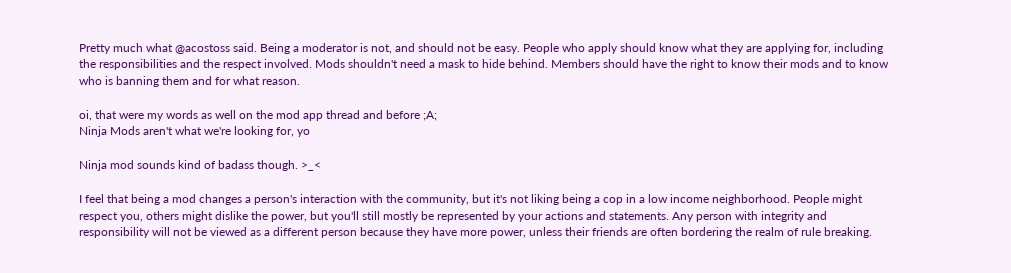Pretty much what @acostoss said. Being a moderator is not, and should not be easy. People who apply should know what they are applying for, including the responsibilities and the respect involved. Mods shouldn't need a mask to hide behind. Members should have the right to know their mods and to know who is banning them and for what reason.

oi, that were my words as well on the mod app thread and before ;A;
Ninja Mods aren't what we're looking for, yo

Ninja mod sounds kind of badass though. >_<

I feel that being a mod changes a person's interaction with the community, but it's not liking being a cop in a low income neighborhood. People might respect you, others might dislike the power, but you'll still mostly be represented by your actions and statements. Any person with integrity and responsibility will not be viewed as a different person because they have more power, unless their friends are often bordering the realm of rule breaking.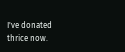I've donated thrice now.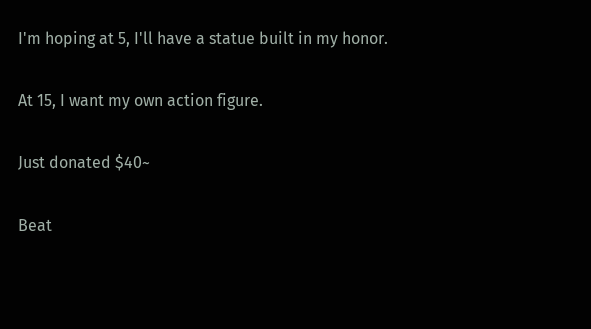I'm hoping at 5, I'll have a statue built in my honor.

At 15, I want my own action figure.

Just donated $40~

Beat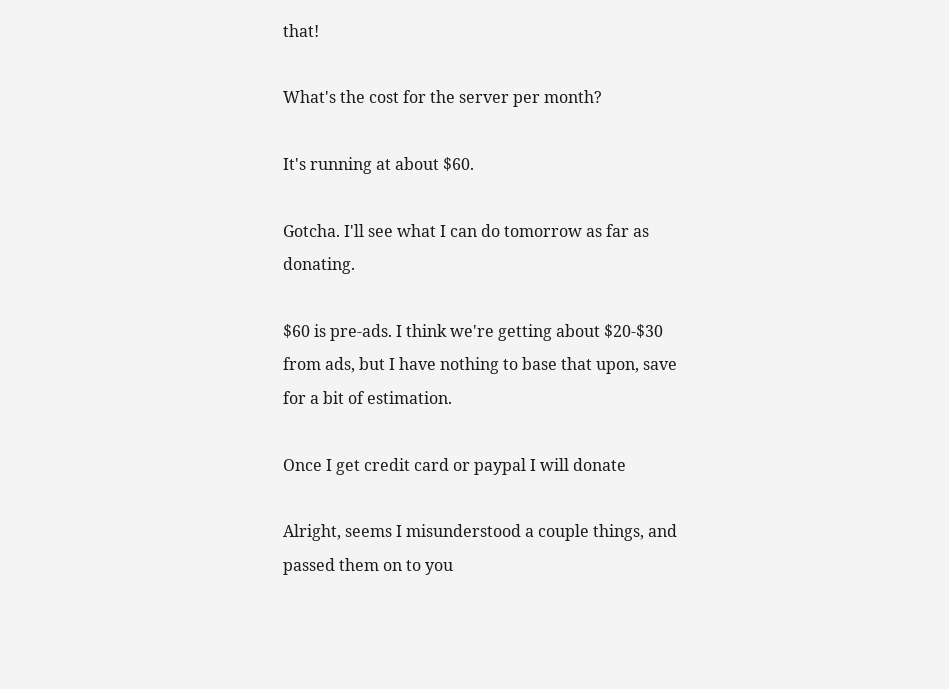that!

What's the cost for the server per month?

It's running at about $60.

Gotcha. I'll see what I can do tomorrow as far as donating.

$60 is pre-ads. I think we're getting about $20-$30 from ads, but I have nothing to base that upon, save for a bit of estimation.

Once I get credit card or paypal I will donate

Alright, seems I misunderstood a couple things, and passed them on to you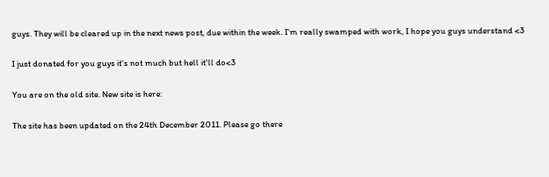guys. They will be cleared up in the next news post, due within the week. I'm really swamped with work, I hope you guys understand <3

I just donated for you guys it's not much but hell it'll do<3

You are on the old site. New site is here:

The site has been updated on the 24th December 2011. Please go there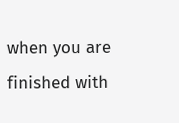when you are finished with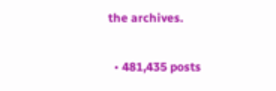the archives.

  • 481,435 posts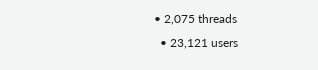• 2,075 threads
  • 23,121 users